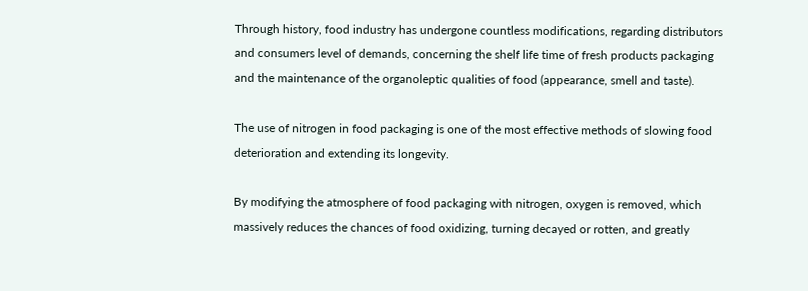Through history, food industry has undergone countless modifications, regarding distributors and consumers level of demands, concerning the shelf life time of fresh products packaging and the maintenance of the organoleptic qualities of food (appearance, smell and taste).

The use of nitrogen in food packaging is one of the most effective methods of slowing food deterioration and extending its longevity.

By modifying the atmosphere of food packaging with nitrogen, oxygen is removed, which massively reduces the chances of food oxidizing, turning decayed or rotten, and greatly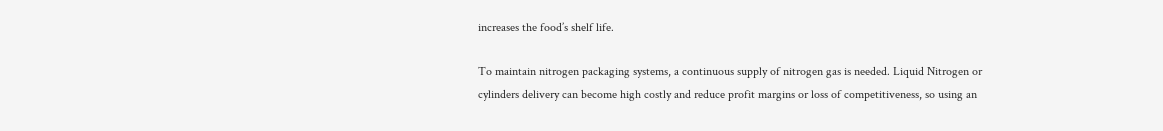increases the food’s shelf life.

To maintain nitrogen packaging systems, a continuous supply of nitrogen gas is needed. Liquid Nitrogen or cylinders delivery can become high costly and reduce profit margins or loss of competitiveness, so using an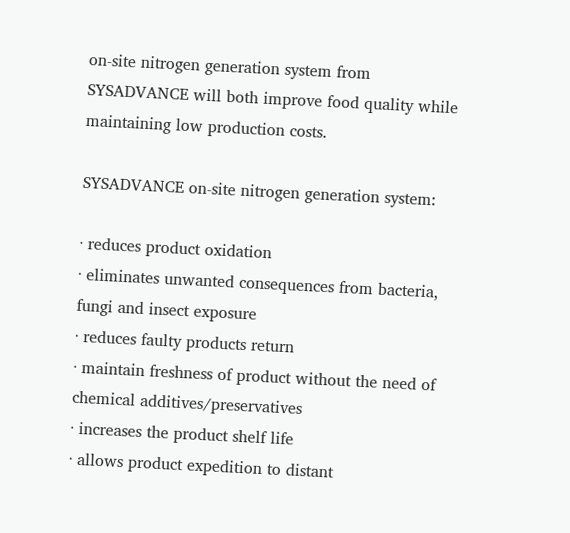on-site nitrogen generation system from SYSADVANCE will both improve food quality while maintaining low production costs.

SYSADVANCE on-site nitrogen generation system:

· reduces product oxidation
· eliminates unwanted consequences from bacteria, fungi and insect exposure
· reduces faulty products return
· maintain freshness of product without the need of chemical additives/preservatives
· increases the product shelf life
· allows product expedition to distant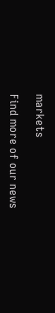markets

Find more of our news